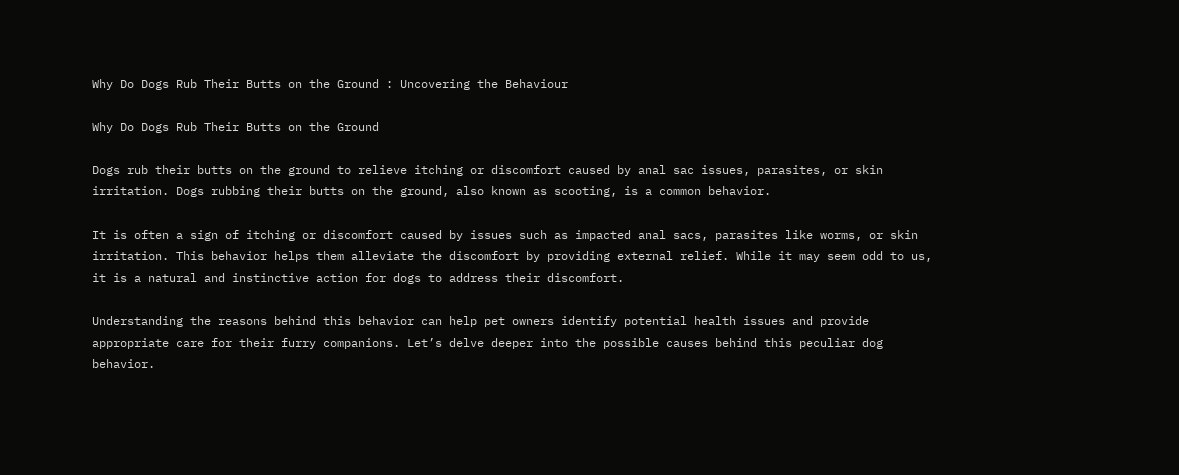Why Do Dogs Rub Their Butts on the Ground : Uncovering the Behaviour

Why Do Dogs Rub Their Butts on the Ground

Dogs rub their butts on the ground to relieve itching or discomfort caused by anal sac issues, parasites, or skin irritation. Dogs rubbing their butts on the ground, also known as scooting, is a common behavior.

It is often a sign of itching or discomfort caused by issues such as impacted anal sacs, parasites like worms, or skin irritation. This behavior helps them alleviate the discomfort by providing external relief. While it may seem odd to us, it is a natural and instinctive action for dogs to address their discomfort.

Understanding the reasons behind this behavior can help pet owners identify potential health issues and provide appropriate care for their furry companions. Let’s delve deeper into the possible causes behind this peculiar dog behavior.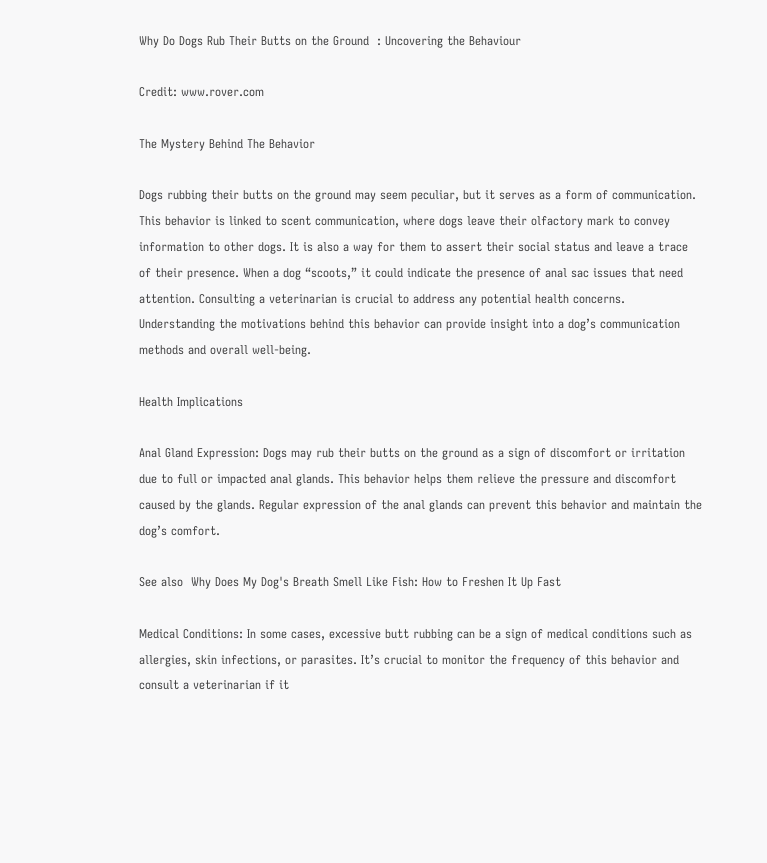Why Do Dogs Rub Their Butts on the Ground  : Uncovering the Behaviour

Credit: www.rover.com

The Mystery Behind The Behavior

Dogs rubbing their butts on the ground may seem peculiar, but it serves as a form of communication. This behavior is linked to scent communication, where dogs leave their olfactory mark to convey information to other dogs. It is also a way for them to assert their social status and leave a trace of their presence. When a dog “scoots,” it could indicate the presence of anal sac issues that need attention. Consulting a veterinarian is crucial to address any potential health concerns. Understanding the motivations behind this behavior can provide insight into a dog’s communication methods and overall well-being.

Health Implications

Anal Gland Expression: Dogs may rub their butts on the ground as a sign of discomfort or irritation due to full or impacted anal glands. This behavior helps them relieve the pressure and discomfort caused by the glands. Regular expression of the anal glands can prevent this behavior and maintain the dog’s comfort.

See also  Why Does My Dog's Breath Smell Like Fish: How to Freshen It Up Fast

Medical Conditions: In some cases, excessive butt rubbing can be a sign of medical conditions such as allergies, skin infections, or parasites. It’s crucial to monitor the frequency of this behavior and consult a veterinarian if it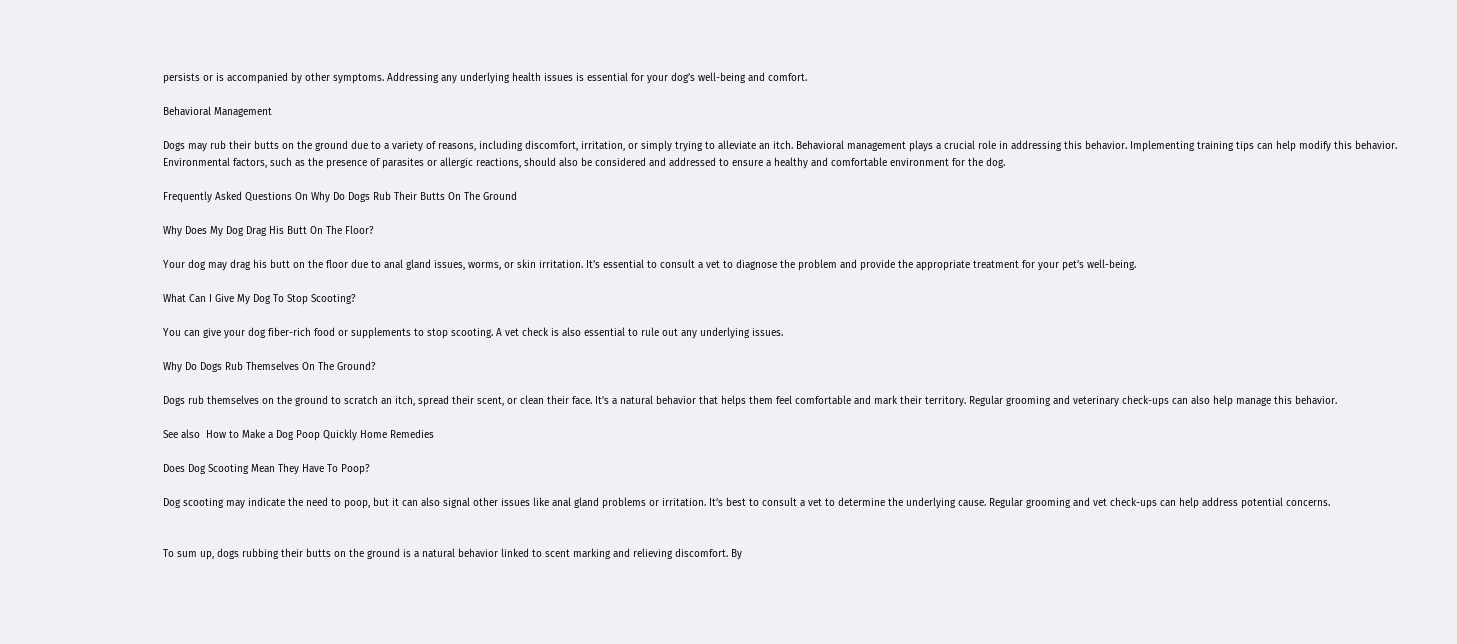persists or is accompanied by other symptoms. Addressing any underlying health issues is essential for your dog’s well-being and comfort.

Behavioral Management

Dogs may rub their butts on the ground due to a variety of reasons, including discomfort, irritation, or simply trying to alleviate an itch. Behavioral management plays a crucial role in addressing this behavior. Implementing training tips can help modify this behavior. Environmental factors, such as the presence of parasites or allergic reactions, should also be considered and addressed to ensure a healthy and comfortable environment for the dog.

Frequently Asked Questions On Why Do Dogs Rub Their Butts On The Ground

Why Does My Dog Drag His Butt On The Floor?

Your dog may drag his butt on the floor due to anal gland issues, worms, or skin irritation. It’s essential to consult a vet to diagnose the problem and provide the appropriate treatment for your pet’s well-being.

What Can I Give My Dog To Stop Scooting?

You can give your dog fiber-rich food or supplements to stop scooting. A vet check is also essential to rule out any underlying issues.

Why Do Dogs Rub Themselves On The Ground?

Dogs rub themselves on the ground to scratch an itch, spread their scent, or clean their face. It’s a natural behavior that helps them feel comfortable and mark their territory. Regular grooming and veterinary check-ups can also help manage this behavior.

See also  How to Make a Dog Poop Quickly Home Remedies

Does Dog Scooting Mean They Have To Poop?

Dog scooting may indicate the need to poop, but it can also signal other issues like anal gland problems or irritation. It’s best to consult a vet to determine the underlying cause. Regular grooming and vet check-ups can help address potential concerns.


To sum up, dogs rubbing their butts on the ground is a natural behavior linked to scent marking and relieving discomfort. By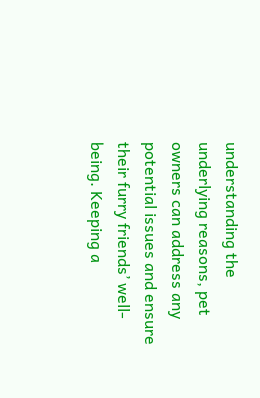understanding the underlying reasons, pet owners can address any potential issues and ensure their furry friends’ well-being. Keeping a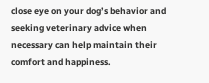close eye on your dog’s behavior and seeking veterinary advice when necessary can help maintain their comfort and happiness.